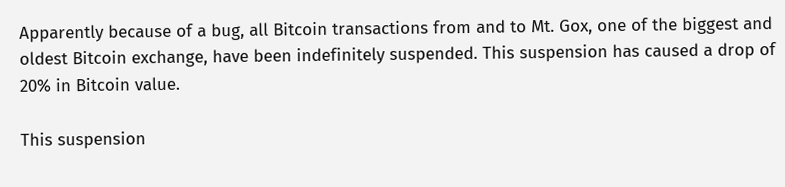Apparently because of a bug, all Bitcoin transactions from and to Mt. Gox, one of the biggest and oldest Bitcoin exchange, have been indefinitely suspended. This suspension has caused a drop of 20% in Bitcoin value.

This suspension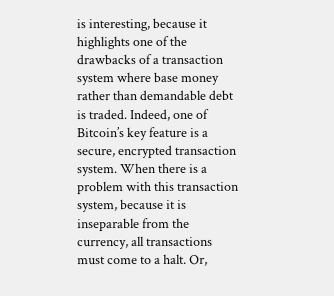is interesting, because it highlights one of the drawbacks of a transaction system where base money rather than demandable debt is traded. Indeed, one of Bitcoin’s key feature is a secure, encrypted transaction system. When there is a problem with this transaction system, because it is inseparable from the currency, all transactions must come to a halt. Or,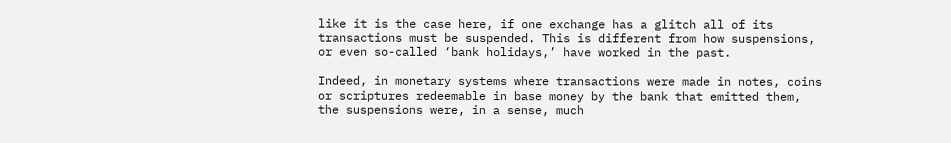like it is the case here, if one exchange has a glitch all of its transactions must be suspended. This is different from how suspensions, or even so-called ‘bank holidays,’ have worked in the past.

Indeed, in monetary systems where transactions were made in notes, coins or scriptures redeemable in base money by the bank that emitted them, the suspensions were, in a sense, much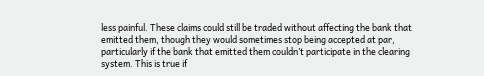less painful. These claims could still be traded without affecting the bank that emitted them, though they would sometimes stop being accepted at par, particularly if the bank that emitted them couldn’t participate in the clearing system. This is true if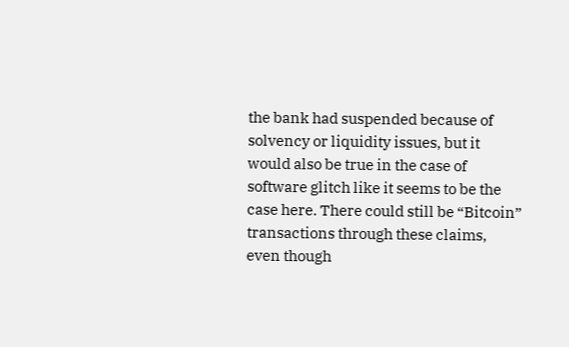the bank had suspended because of solvency or liquidity issues, but it would also be true in the case of software glitch like it seems to be the case here. There could still be “Bitcoin” transactions through these claims, even though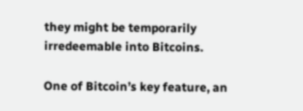they might be temporarily irredeemable into Bitcoins.

One of Bitcoin’s key feature, an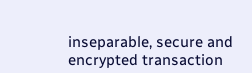inseparable, secure and encrypted transaction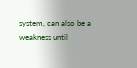system, can also be a weakness until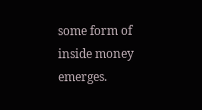some form of inside money emerges.